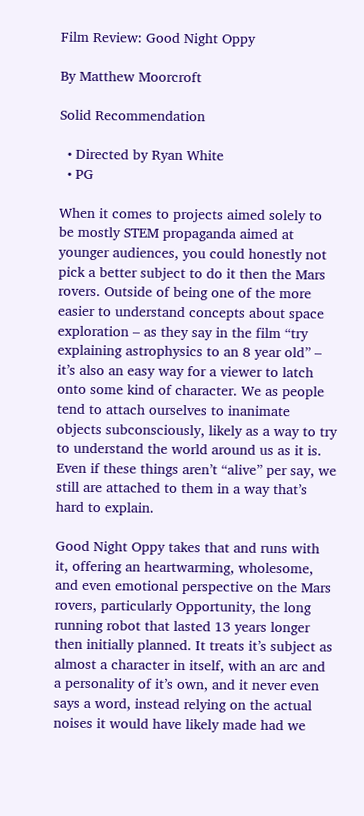Film Review: Good Night Oppy

By Matthew Moorcroft

Solid Recommendation

  • Directed by Ryan White
  • PG

When it comes to projects aimed solely to be mostly STEM propaganda aimed at younger audiences, you could honestly not pick a better subject to do it then the Mars rovers. Outside of being one of the more easier to understand concepts about space exploration – as they say in the film “try explaining astrophysics to an 8 year old” – it’s also an easy way for a viewer to latch onto some kind of character. We as people tend to attach ourselves to inanimate objects subconsciously, likely as a way to try to understand the world around us as it is. Even if these things aren’t “alive” per say, we still are attached to them in a way that’s hard to explain.

Good Night Oppy takes that and runs with it, offering an heartwarming, wholesome, and even emotional perspective on the Mars rovers, particularly Opportunity, the long running robot that lasted 13 years longer then initially planned. It treats it’s subject as almost a character in itself, with an arc and a personality of it’s own, and it never even says a word, instead relying on the actual noises it would have likely made had we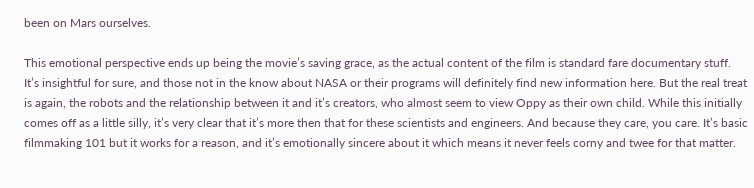been on Mars ourselves.

This emotional perspective ends up being the movie’s saving grace, as the actual content of the film is standard fare documentary stuff. It’s insightful for sure, and those not in the know about NASA or their programs will definitely find new information here. But the real treat is again, the robots and the relationship between it and it’s creators, who almost seem to view Oppy as their own child. While this initially comes off as a little silly, it’s very clear that it’s more then that for these scientists and engineers. And because they care, you care. It’s basic filmmaking 101 but it works for a reason, and it’s emotionally sincere about it which means it never feels corny and twee for that matter.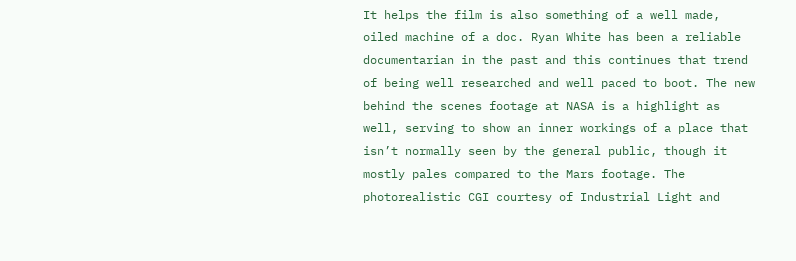It helps the film is also something of a well made, oiled machine of a doc. Ryan White has been a reliable documentarian in the past and this continues that trend of being well researched and well paced to boot. The new behind the scenes footage at NASA is a highlight as well, serving to show an inner workings of a place that isn’t normally seen by the general public, though it mostly pales compared to the Mars footage. The photorealistic CGI courtesy of Industrial Light and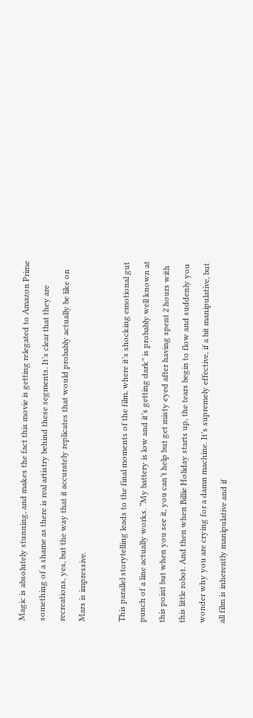Magic is absolutely stunning, and makes the fact this movie is getting relegated to Amazon Prime something of a shame as there is real artistry behind these segments. It’s clear that they are recreations, yes, but the way that it accurately replicates that would probably actually be like on Mars is impressive.

This parallel storytelling leads to the final moments of the film, where it’s shocking emotional gut punch of a line actually works. “My battery is low and it’s getting dark” is probably well known at this point but when you see it, you can’t help but get misty eyed after having spent 2 hours with this little robot. And then when Billie Holiday starts up, the tears begin to flow and suddenly you wonder why you are crying for a damn machine. It’s supremely effective, if a bit manipulative, but all film is inherently manipulative and if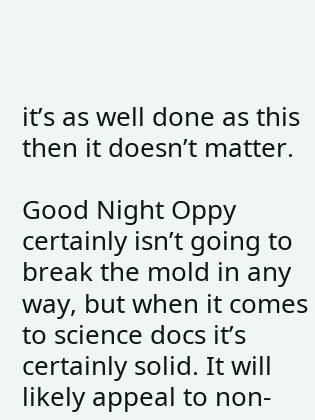it’s as well done as this then it doesn’t matter.

Good Night Oppy certainly isn’t going to break the mold in any way, but when it comes to science docs it’s certainly solid. It will likely appeal to non-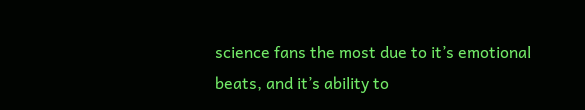science fans the most due to it’s emotional beats, and it’s ability to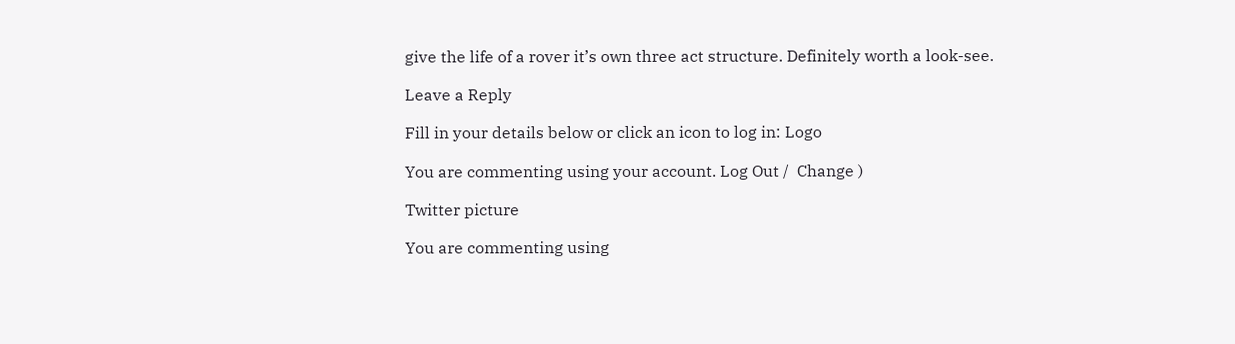give the life of a rover it’s own three act structure. Definitely worth a look-see.

Leave a Reply

Fill in your details below or click an icon to log in: Logo

You are commenting using your account. Log Out /  Change )

Twitter picture

You are commenting using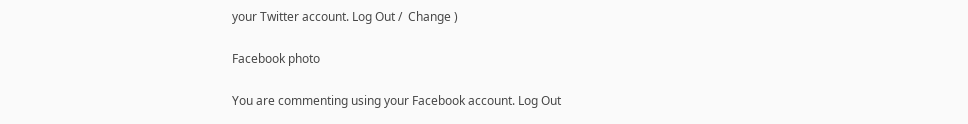your Twitter account. Log Out /  Change )

Facebook photo

You are commenting using your Facebook account. Log Out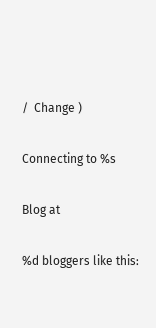/  Change )

Connecting to %s

Blog at

%d bloggers like this: